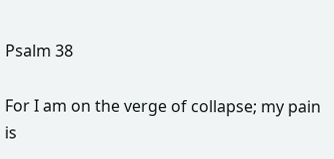Psalm 38

For I am on the verge of collapse; my pain is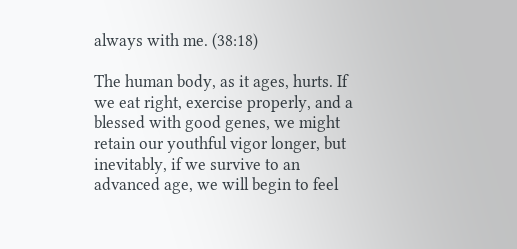always with me. (38:18)

The human body, as it ages, hurts. If we eat right, exercise properly, and a blessed with good genes, we might retain our youthful vigor longer, but inevitably, if we survive to an advanced age, we will begin to feel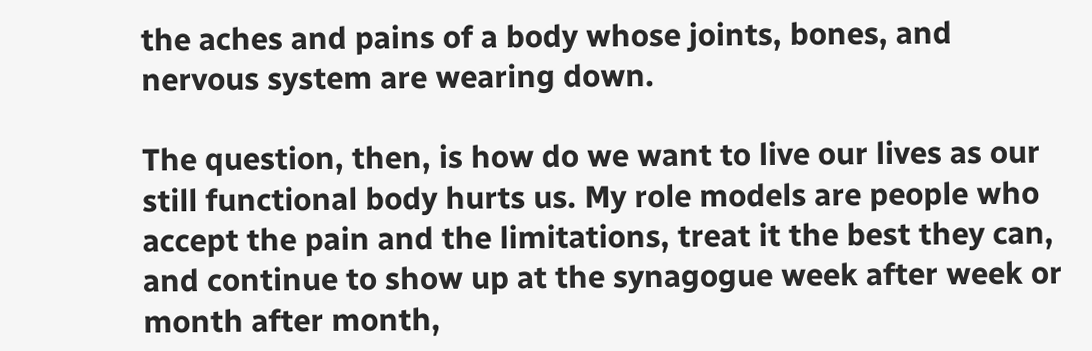the aches and pains of a body whose joints, bones, and nervous system are wearing down.

The question, then, is how do we want to live our lives as our still functional body hurts us. My role models are people who accept the pain and the limitations, treat it the best they can, and continue to show up at the synagogue week after week or month after month,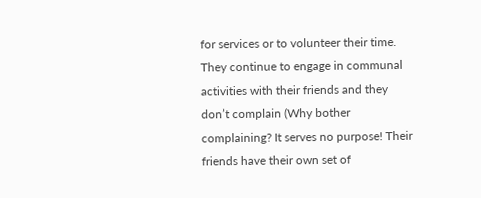for services or to volunteer their time. They continue to engage in communal activities with their friends and they don’t complain (Why bother complaining? It serves no purpose! Their friends have their own set of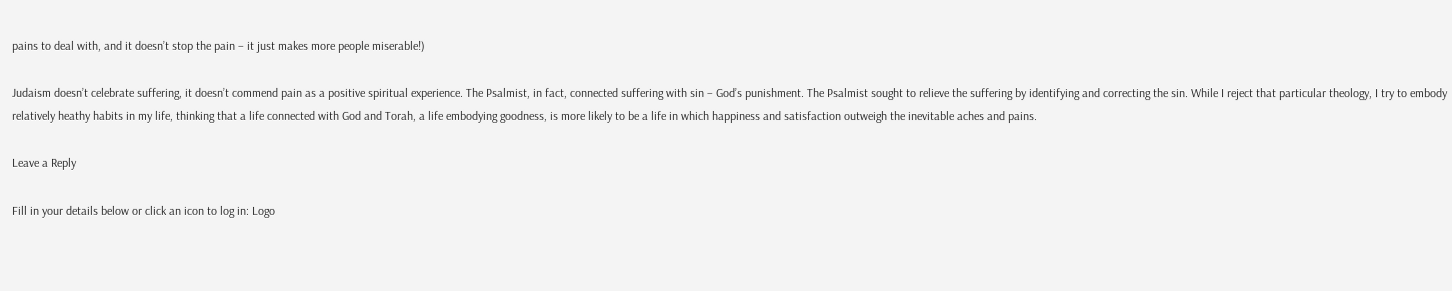pains to deal with, and it doesn’t stop the pain – it just makes more people miserable!)

Judaism doesn’t celebrate suffering, it doesn’t commend pain as a positive spiritual experience. The Psalmist, in fact, connected suffering with sin – God’s punishment. The Psalmist sought to relieve the suffering by identifying and correcting the sin. While I reject that particular theology, I try to embody relatively heathy habits in my life, thinking that a life connected with God and Torah, a life embodying goodness, is more likely to be a life in which happiness and satisfaction outweigh the inevitable aches and pains.

Leave a Reply

Fill in your details below or click an icon to log in: Logo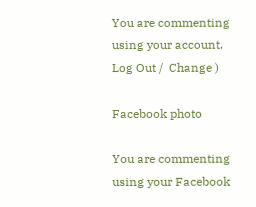You are commenting using your account. Log Out /  Change )

Facebook photo

You are commenting using your Facebook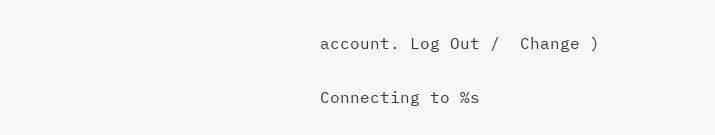account. Log Out /  Change )

Connecting to %s